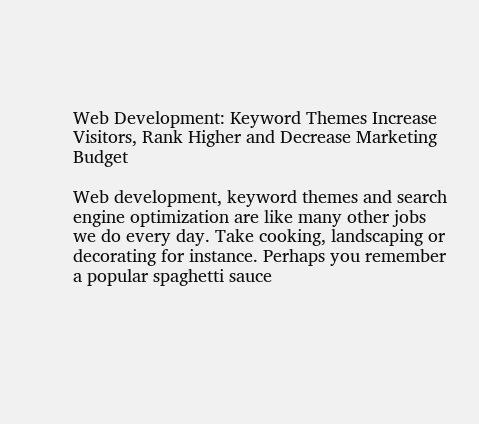Web Development: Keyword Themes Increase Visitors, Rank Higher and Decrease Marketing Budget

Web development, keyword themes and search engine optimization are like many other jobs we do every day. Take cooking, landscaping or decorating for instance. Perhaps you remember a popular spaghetti sauce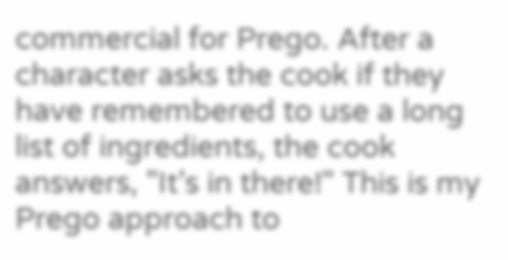commercial for Prego. After a character asks the cook if they have remembered to use a long list of ingredients, the cook answers, "It’s in there!" This is my Prego approach to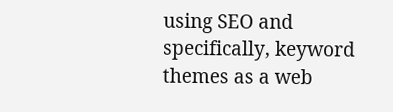using SEO and specifically, keyword themes as a web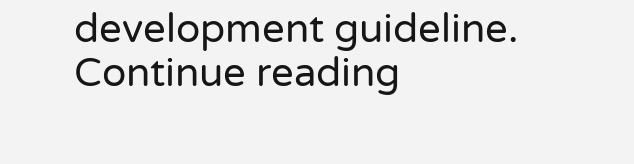development guideline.
Continue reading